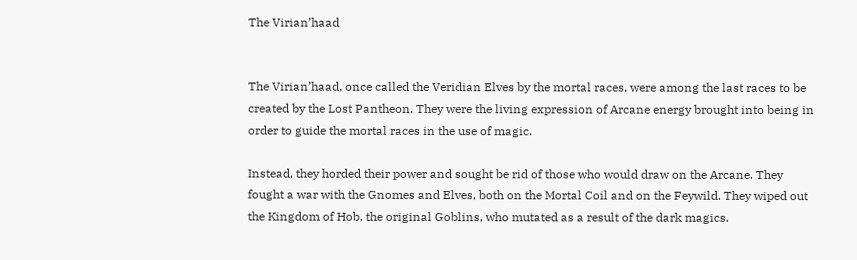The Virian’haad


The Virian’haad, once called the Veridian Elves by the mortal races, were among the last races to be created by the Lost Pantheon. They were the living expression of Arcane energy brought into being in order to guide the mortal races in the use of magic.

Instead, they horded their power and sought be rid of those who would draw on the Arcane. They fought a war with the Gnomes and Elves, both on the Mortal Coil and on the Feywild. They wiped out the Kingdom of Hob, the original Goblins, who mutated as a result of the dark magics.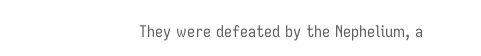They were defeated by the Nephelium, a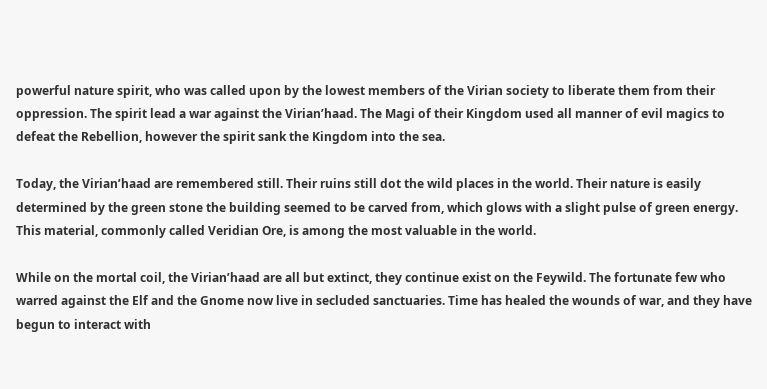powerful nature spirit, who was called upon by the lowest members of the Virian society to liberate them from their oppression. The spirit lead a war against the Virian’haad. The Magi of their Kingdom used all manner of evil magics to defeat the Rebellion, however the spirit sank the Kingdom into the sea.

Today, the Virian’haad are remembered still. Their ruins still dot the wild places in the world. Their nature is easily determined by the green stone the building seemed to be carved from, which glows with a slight pulse of green energy. This material, commonly called Veridian Ore, is among the most valuable in the world.

While on the mortal coil, the Virian’haad are all but extinct, they continue exist on the Feywild. The fortunate few who warred against the Elf and the Gnome now live in secluded sanctuaries. Time has healed the wounds of war, and they have begun to interact with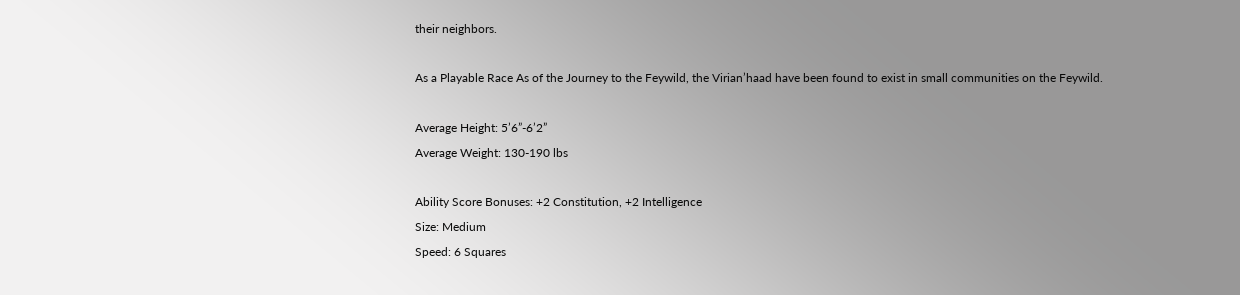their neighbors.

As a Playable Race As of the Journey to the Feywild, the Virian’haad have been found to exist in small communities on the Feywild.

Average Height: 5’6”-6’2”
Average Weight: 130-190 lbs

Ability Score Bonuses: +2 Constitution, +2 Intelligence
Size: Medium
Speed: 6 Squares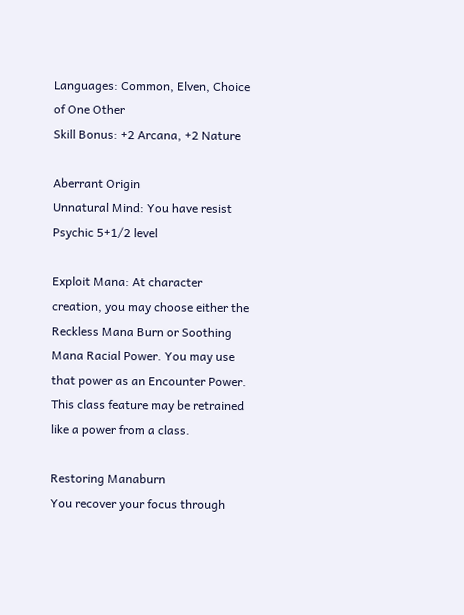Languages: Common, Elven, Choice of One Other
Skill Bonus: +2 Arcana, +2 Nature

Aberrant Origin
Unnatural Mind: You have resist Psychic 5+1/2 level

Exploit Mana: At character creation, you may choose either the Reckless Mana Burn or Soothing Mana Racial Power. You may use that power as an Encounter Power. This class feature may be retrained like a power from a class.

Restoring Manaburn
You recover your focus through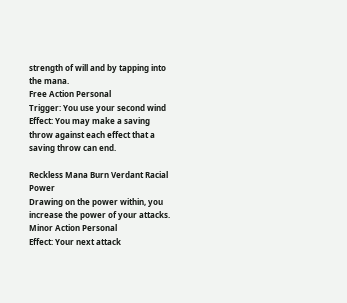strength of will and by tapping into the mana.
Free Action Personal
Trigger: You use your second wind
Effect: You may make a saving throw against each effect that a saving throw can end.

Reckless Mana Burn Verdant Racial Power
Drawing on the power within, you increase the power of your attacks.
Minor Action Personal
Effect: Your next attack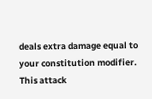deals extra damage equal to your constitution modifier. This attack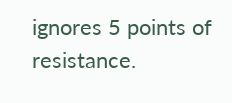ignores 5 points of resistance.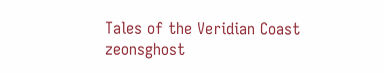Tales of the Veridian Coast zeonsghost